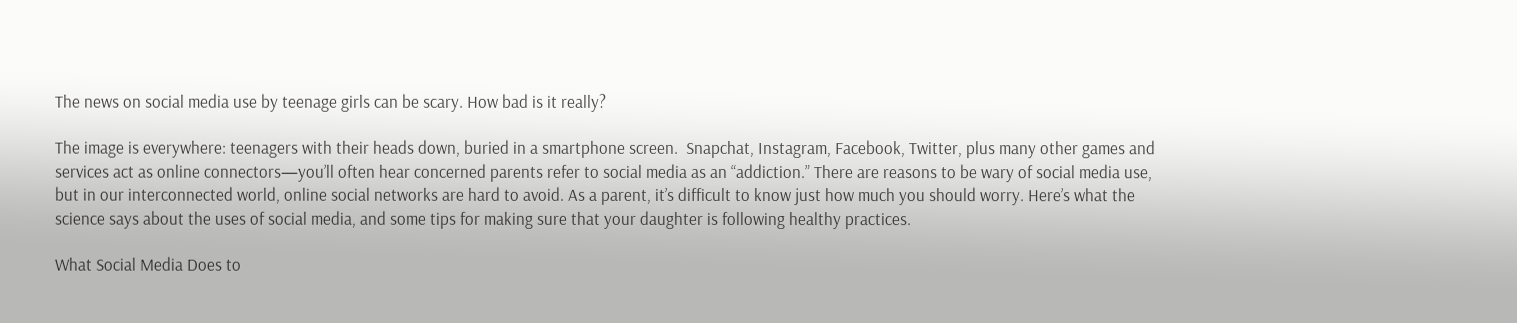The news on social media use by teenage girls can be scary. How bad is it really?

The image is everywhere: teenagers with their heads down, buried in a smartphone screen.  Snapchat, Instagram, Facebook, Twitter, plus many other games and services act as online connectors—you’ll often hear concerned parents refer to social media as an “addiction.” There are reasons to be wary of social media use, but in our interconnected world, online social networks are hard to avoid. As a parent, it’s difficult to know just how much you should worry. Here’s what the science says about the uses of social media, and some tips for making sure that your daughter is following healthy practices.

What Social Media Does to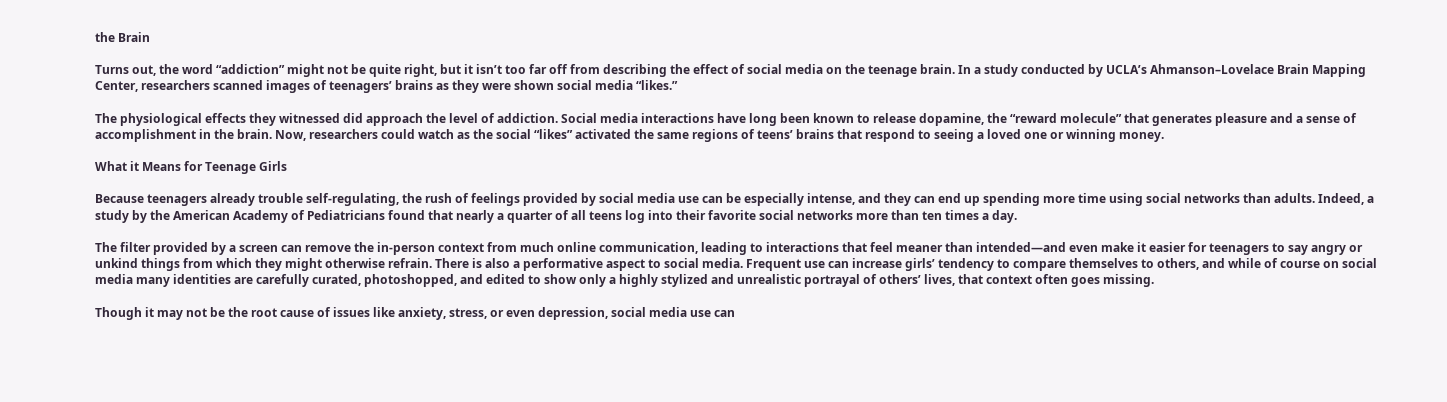the Brain

Turns out, the word “addiction” might not be quite right, but it isn’t too far off from describing the effect of social media on the teenage brain. In a study conducted by UCLA’s Ahmanson–Lovelace Brain Mapping Center, researchers scanned images of teenagers’ brains as they were shown social media “likes.”

The physiological effects they witnessed did approach the level of addiction. Social media interactions have long been known to release dopamine, the “reward molecule” that generates pleasure and a sense of accomplishment in the brain. Now, researchers could watch as the social “likes” activated the same regions of teens’ brains that respond to seeing a loved one or winning money.

What it Means for Teenage Girls

Because teenagers already trouble self-regulating, the rush of feelings provided by social media use can be especially intense, and they can end up spending more time using social networks than adults. Indeed, a study by the American Academy of Pediatricians found that nearly a quarter of all teens log into their favorite social networks more than ten times a day.

The filter provided by a screen can remove the in-person context from much online communication, leading to interactions that feel meaner than intended—and even make it easier for teenagers to say angry or unkind things from which they might otherwise refrain. There is also a performative aspect to social media. Frequent use can increase girls’ tendency to compare themselves to others, and while of course on social media many identities are carefully curated, photoshopped, and edited to show only a highly stylized and unrealistic portrayal of others’ lives, that context often goes missing.

Though it may not be the root cause of issues like anxiety, stress, or even depression, social media use can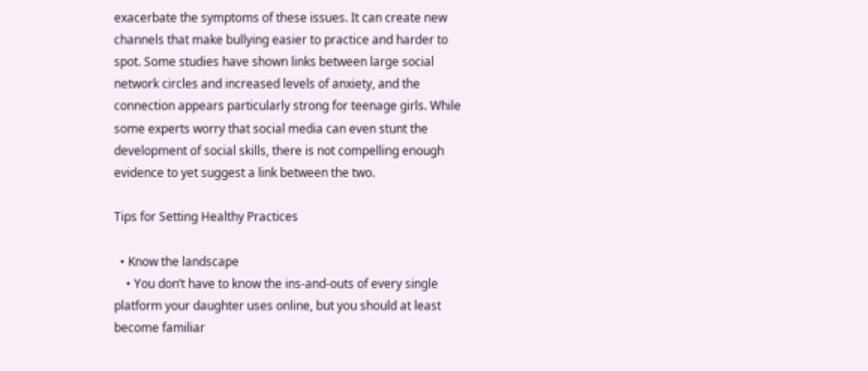exacerbate the symptoms of these issues. It can create new channels that make bullying easier to practice and harder to spot. Some studies have shown links between large social network circles and increased levels of anxiety, and the connection appears particularly strong for teenage girls. While some experts worry that social media can even stunt the development of social skills, there is not compelling enough evidence to yet suggest a link between the two.

Tips for Setting Healthy Practices

  • Know the landscape
    • You don’t have to know the ins-and-outs of every single platform your daughter uses online, but you should at least become familiar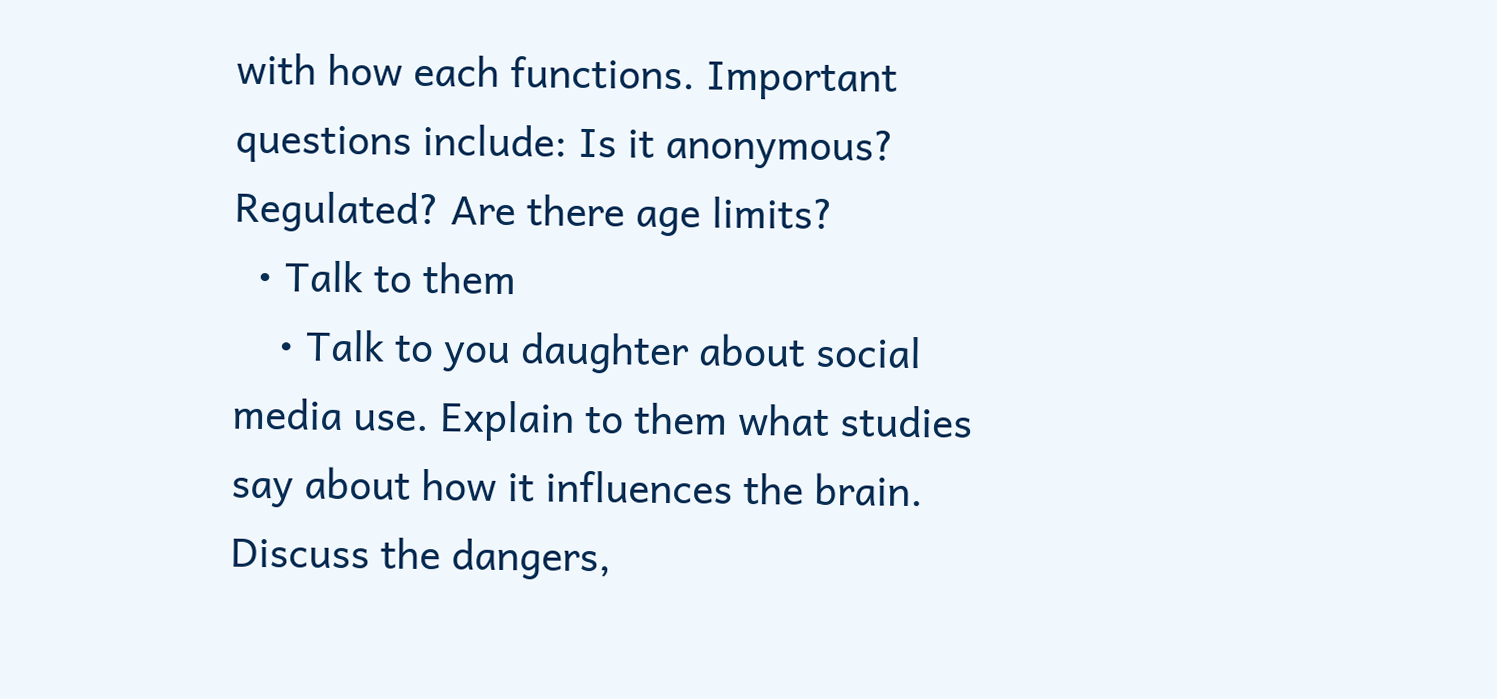with how each functions. Important questions include: Is it anonymous? Regulated? Are there age limits?
  • Talk to them
    • Talk to you daughter about social media use. Explain to them what studies say about how it influences the brain. Discuss the dangers,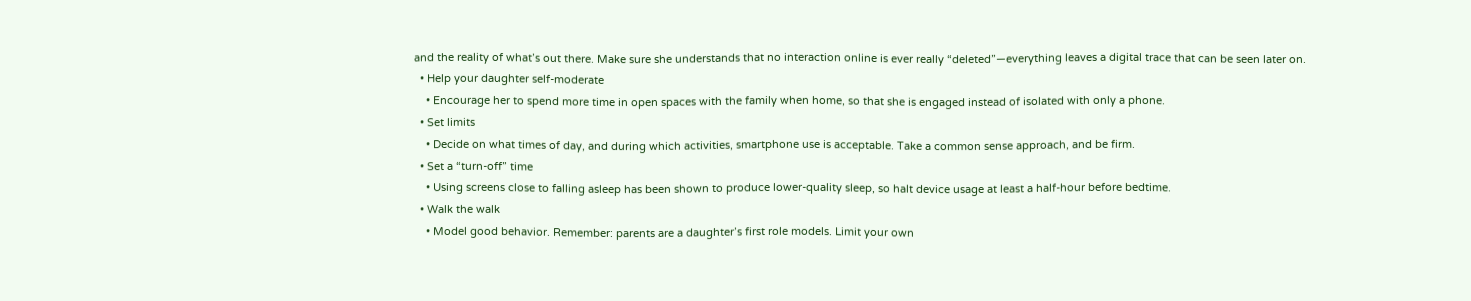and the reality of what’s out there. Make sure she understands that no interaction online is ever really “deleted”—everything leaves a digital trace that can be seen later on.
  • Help your daughter self-moderate
    • Encourage her to spend more time in open spaces with the family when home, so that she is engaged instead of isolated with only a phone.
  • Set limits
    • Decide on what times of day, and during which activities, smartphone use is acceptable. Take a common sense approach, and be firm.
  • Set a “turn-off” time
    • Using screens close to falling asleep has been shown to produce lower-quality sleep, so halt device usage at least a half-hour before bedtime.
  • Walk the walk
    • Model good behavior. Remember: parents are a daughter’s first role models. Limit your own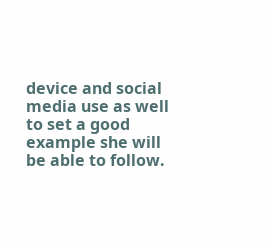device and social media use as well to set a good example she will be able to follow.